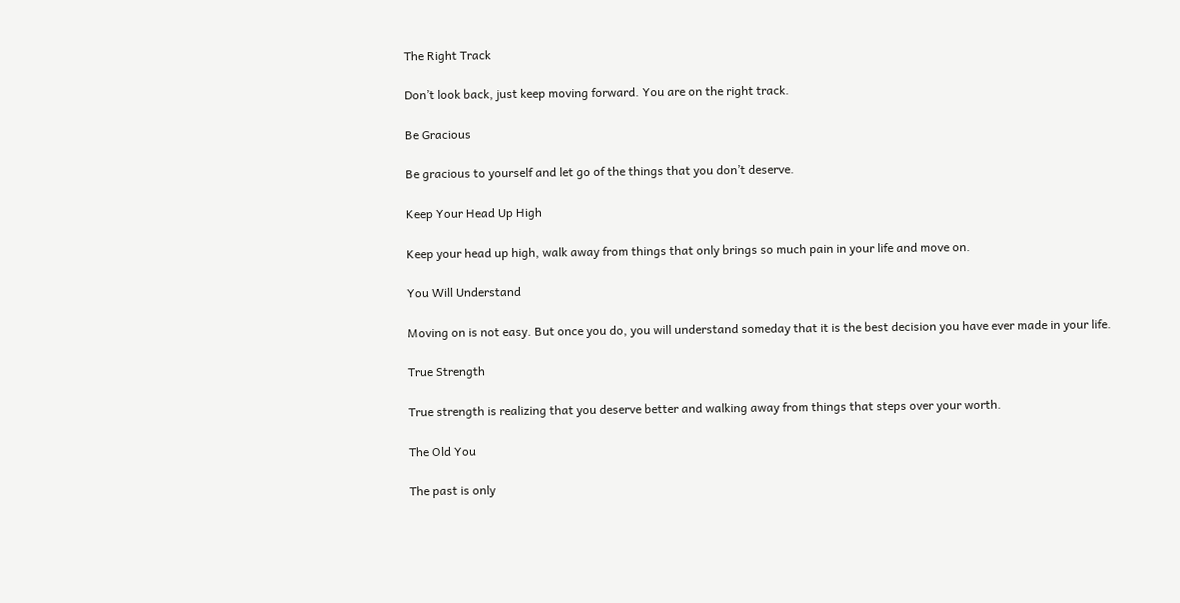The Right Track

Don’t look back, just keep moving forward. You are on the right track.

Be Gracious

Be gracious to yourself and let go of the things that you don’t deserve.

Keep Your Head Up High

Keep your head up high, walk away from things that only brings so much pain in your life and move on.

You Will Understand

Moving on is not easy. But once you do, you will understand someday that it is the best decision you have ever made in your life.

True Strength

True strength is realizing that you deserve better and walking away from things that steps over your worth.

The Old You

The past is only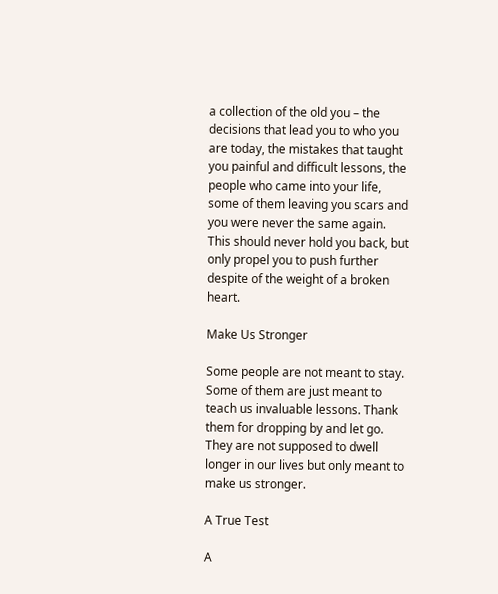a collection of the old you – the decisions that lead you to who you are today, the mistakes that taught you painful and difficult lessons, the people who came into your life, some of them leaving you scars and you were never the same again. This should never hold you back, but only propel you to push further despite of the weight of a broken heart.

Make Us Stronger

Some people are not meant to stay. Some of them are just meant to teach us invaluable lessons. Thank them for dropping by and let go. They are not supposed to dwell longer in our lives but only meant to make us stronger.

A True Test

A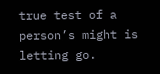true test of a person’s might is letting go.